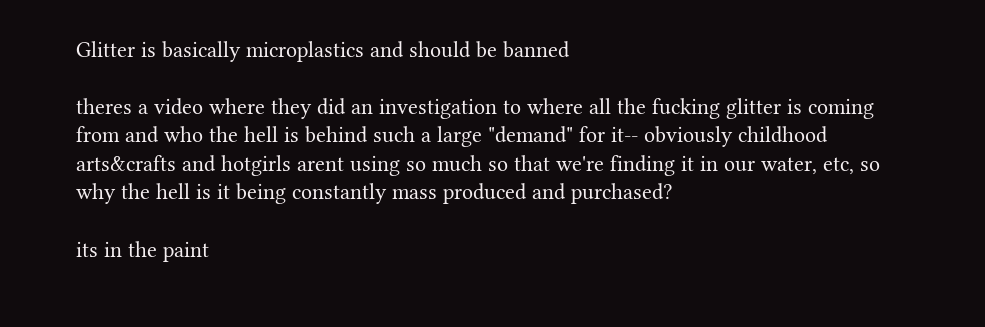Glitter is basically microplastics and should be banned

theres a video where they did an investigation to where all the fucking glitter is coming from and who the hell is behind such a large "demand" for it-- obviously childhood arts&crafts and hotgirls arent using so much so that we're finding it in our water, etc, so why the hell is it being constantly mass produced and purchased?

its in the paint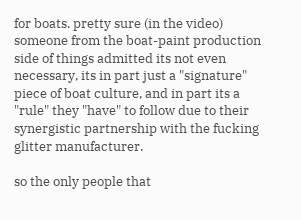for boats. pretty sure (in the video) someone from the boat-paint production side of things admitted its not even necessary, its in part just a "signature" piece of boat culture, and in part its a "rule" they "have" to follow due to their synergistic partnership with the fucking glitter manufacturer.

so the only people that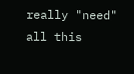really "need" all this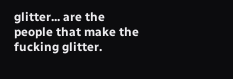glitter... are the people that make the fucking glitter.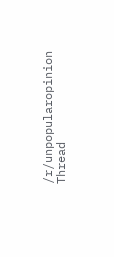/r/unpopularopinion Thread